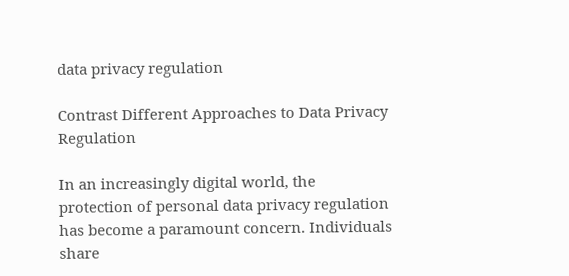data privacy regulation

Contrast Different Approaches to Data Privacy Regulation

In an increasingly digital world, the protection of personal data privacy regulation has become a paramount concern. Individuals share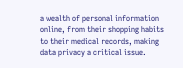a wealth of personal information online, from their shopping habits to their medical records, making data privacy a critical issue.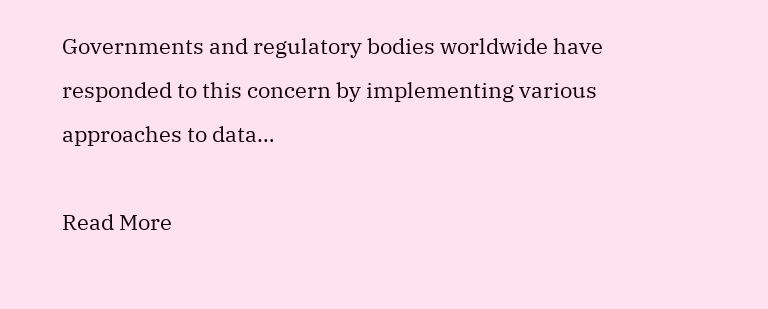Governments and regulatory bodies worldwide have responded to this concern by implementing various approaches to data…

Read More